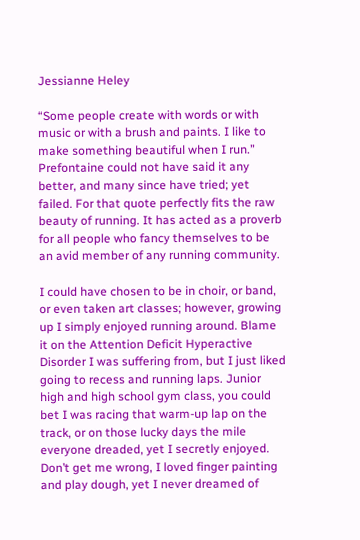Jessianne Heley

“Some people create with words or with music or with a brush and paints. I like to make something beautiful when I run.”
Prefontaine could not have said it any better, and many since have tried; yet failed. For that quote perfectly fits the raw beauty of running. It has acted as a proverb for all people who fancy themselves to be an avid member of any running community.

I could have chosen to be in choir, or band, or even taken art classes; however, growing up I simply enjoyed running around. Blame it on the Attention Deficit Hyperactive Disorder I was suffering from, but I just liked going to recess and running laps. Junior high and high school gym class, you could bet I was racing that warm-up lap on the track, or on those lucky days the mile everyone dreaded, yet I secretly enjoyed. Don’t get me wrong, I loved finger painting and play dough, yet I never dreamed of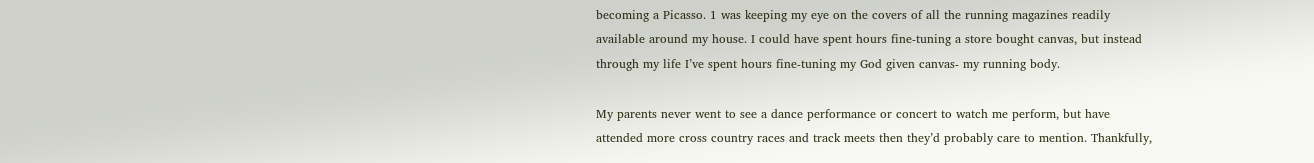becoming a Picasso. 1 was keeping my eye on the covers of all the running magazines readily available around my house. I could have spent hours fine-tuning a store bought canvas, but instead through my life I’ve spent hours fine-tuning my God given canvas- my running body.

My parents never went to see a dance performance or concert to watch me perform, but have attended more cross country races and track meets then they’d probably care to mention. Thankfully,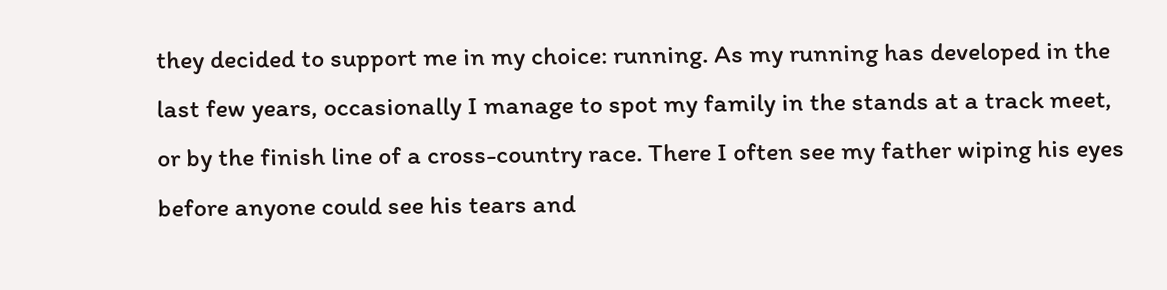they decided to support me in my choice: running. As my running has developed in the last few years, occasionally I manage to spot my family in the stands at a track meet, or by the finish line of a cross-country race. There I often see my father wiping his eyes before anyone could see his tears and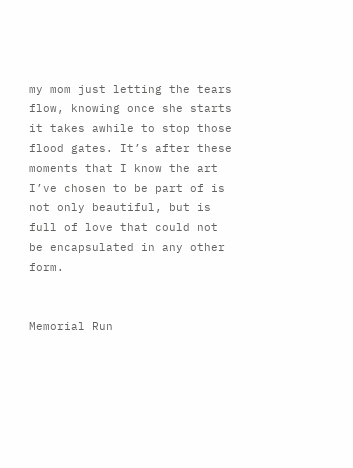my mom just letting the tears flow, knowing once she starts it takes awhile to stop those flood gates. It’s after these moments that I know the art I’ve chosen to be part of is not only beautiful, but is full of love that could not be encapsulated in any other form.


Memorial Run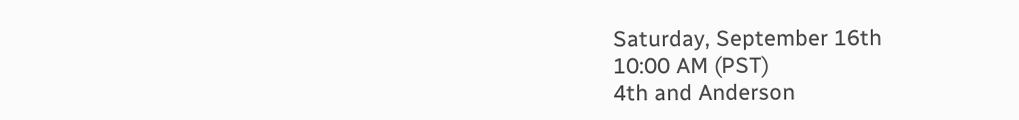Saturday, September 16th
10:00 AM (PST)
4th and Anderson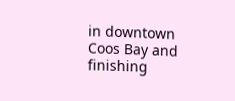in downtown Coos Bay and finishing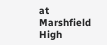at Marshfield High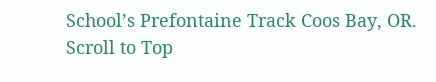School’s Prefontaine Track Coos Bay, OR.
Scroll to Top